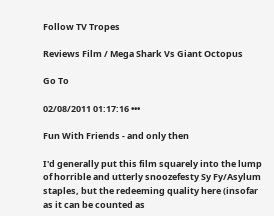Follow TV Tropes

Reviews Film / Mega Shark Vs Giant Octopus

Go To

02/08/2011 01:17:16 •••

Fun With Friends - and only then

I'd generally put this film squarely into the lump of horrible and utterly snoozefesty Sy Fy/Asylum staples, but the redeeming quality here (insofar as it can be counted as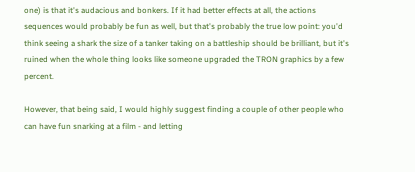one) is that it's audacious and bonkers. If it had better effects at all, the actions sequences would probably be fun as well, but that's probably the true low point: you'd think seeing a shark the size of a tanker taking on a battleship should be brilliant, but it's ruined when the whole thing looks like someone upgraded the TRON graphics by a few percent.

However, that being said, I would highly suggest finding a couple of other people who can have fun snarking at a film - and letting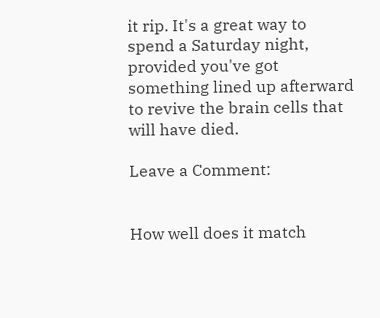it rip. It's a great way to spend a Saturday night, provided you've got something lined up afterward to revive the brain cells that will have died.

Leave a Comment:


How well does it match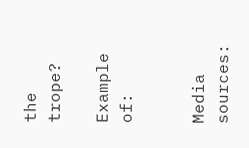the trope?

Example of:


Media sources: